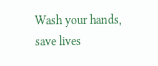Wash your hands, save lives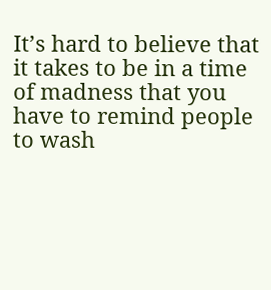It’s hard to believe that it takes to be in a time of madness that you have to remind people to wash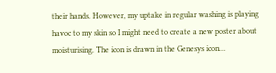their hands. However, my uptake in regular washing is playing havoc to my skin so I might need to create a new poster about moisturising. The icon is drawn in the Genesys icon…